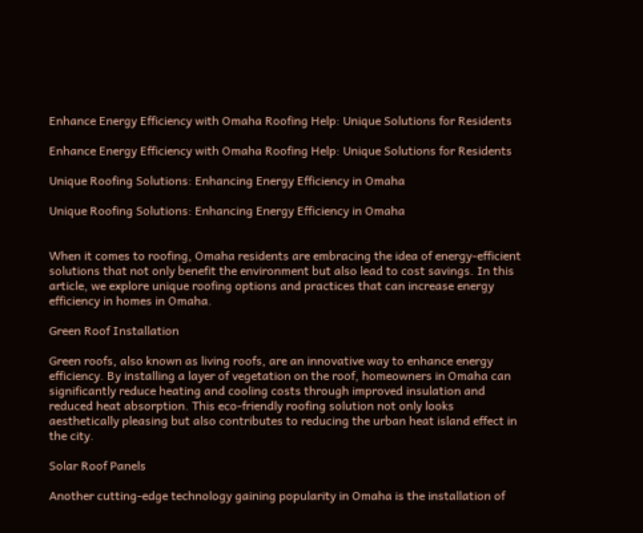Enhance Energy Efficiency with Omaha Roofing Help: Unique Solutions for Residents

Enhance Energy Efficiency with Omaha Roofing Help: Unique Solutions for Residents

Unique Roofing Solutions: Enhancing Energy Efficiency in Omaha

Unique Roofing Solutions: Enhancing Energy Efficiency in Omaha


When it comes to roofing, Omaha residents are embracing the idea of energy-efficient solutions that not only benefit the environment but also lead to cost savings. In this article, we explore unique roofing options and practices that can increase energy efficiency in homes in Omaha.

Green Roof Installation

Green roofs, also known as living roofs, are an innovative way to enhance energy efficiency. By installing a layer of vegetation on the roof, homeowners in Omaha can significantly reduce heating and cooling costs through improved insulation and reduced heat absorption. This eco-friendly roofing solution not only looks aesthetically pleasing but also contributes to reducing the urban heat island effect in the city.

Solar Roof Panels

Another cutting-edge technology gaining popularity in Omaha is the installation of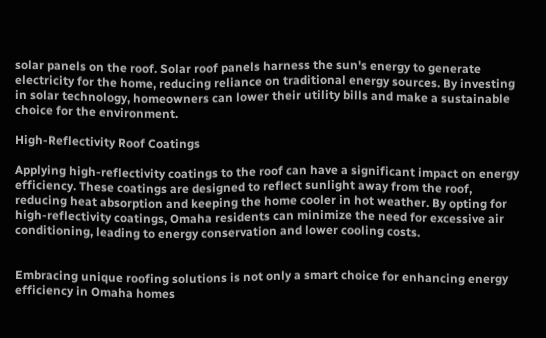solar panels on the roof. Solar roof panels harness the sun's energy to generate electricity for the home, reducing reliance on traditional energy sources. By investing in solar technology, homeowners can lower their utility bills and make a sustainable choice for the environment.

High-Reflectivity Roof Coatings

Applying high-reflectivity coatings to the roof can have a significant impact on energy efficiency. These coatings are designed to reflect sunlight away from the roof, reducing heat absorption and keeping the home cooler in hot weather. By opting for high-reflectivity coatings, Omaha residents can minimize the need for excessive air conditioning, leading to energy conservation and lower cooling costs.


Embracing unique roofing solutions is not only a smart choice for enhancing energy efficiency in Omaha homes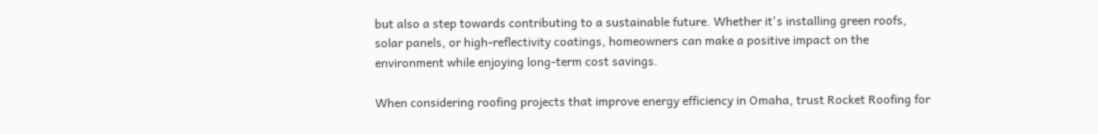but also a step towards contributing to a sustainable future. Whether it's installing green roofs, solar panels, or high-reflectivity coatings, homeowners can make a positive impact on the environment while enjoying long-term cost savings.

When considering roofing projects that improve energy efficiency in Omaha, trust Rocket Roofing for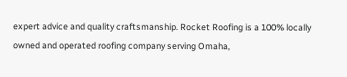expert advice and quality craftsmanship. Rocket Roofing is a 100% locally owned and operated roofing company serving Omaha,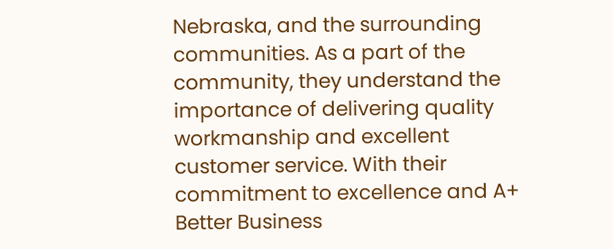Nebraska, and the surrounding communities. As a part of the community, they understand the importance of delivering quality workmanship and excellent customer service. With their commitment to excellence and A+ Better Business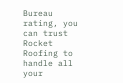Bureau rating, you can trust Rocket Roofing to handle all your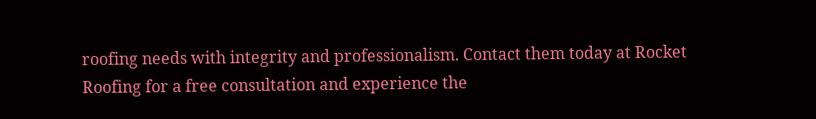roofing needs with integrity and professionalism. Contact them today at Rocket Roofing for a free consultation and experience the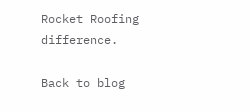Rocket Roofing difference.

Back to blog